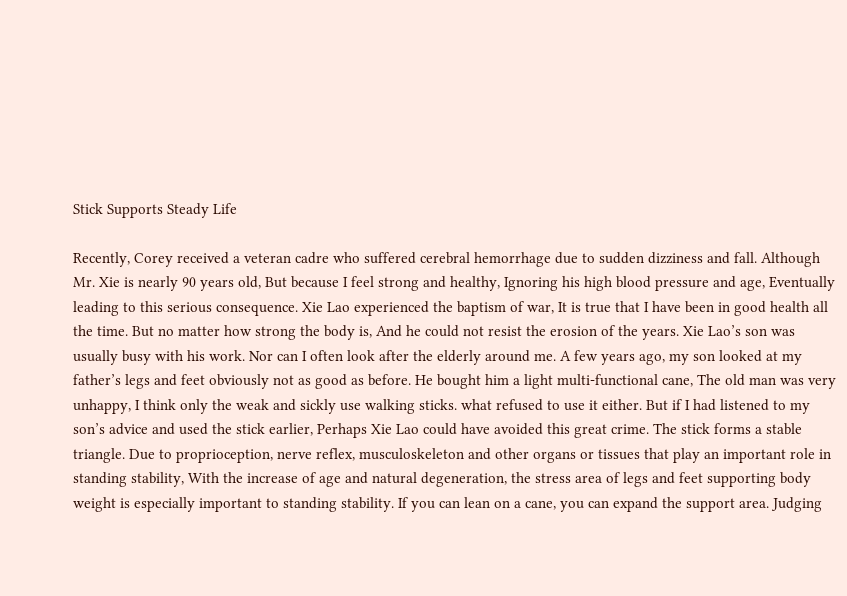Stick Supports Steady Life

Recently, Corey received a veteran cadre who suffered cerebral hemorrhage due to sudden dizziness and fall. Although Mr. Xie is nearly 90 years old, But because I feel strong and healthy, Ignoring his high blood pressure and age, Eventually leading to this serious consequence. Xie Lao experienced the baptism of war, It is true that I have been in good health all the time. But no matter how strong the body is, And he could not resist the erosion of the years. Xie Lao’s son was usually busy with his work. Nor can I often look after the elderly around me. A few years ago, my son looked at my father’s legs and feet obviously not as good as before. He bought him a light multi-functional cane, The old man was very unhappy, I think only the weak and sickly use walking sticks. what refused to use it either. But if I had listened to my son’s advice and used the stick earlier, Perhaps Xie Lao could have avoided this great crime. The stick forms a stable triangle. Due to proprioception, nerve reflex, musculoskeleton and other organs or tissues that play an important role in standing stability, With the increase of age and natural degeneration, the stress area of legs and feet supporting body weight is especially important to standing stability. If you can lean on a cane, you can expand the support area. Judging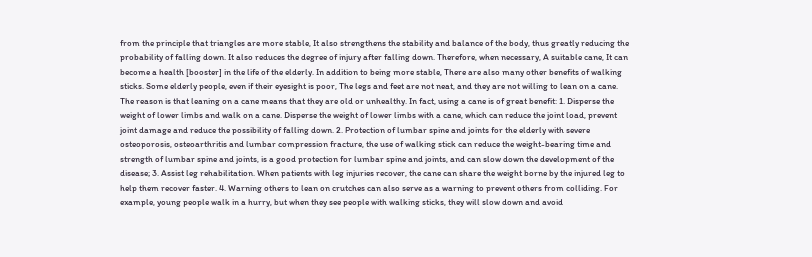from the principle that triangles are more stable, It also strengthens the stability and balance of the body, thus greatly reducing the probability of falling down. It also reduces the degree of injury after falling down. Therefore, when necessary, A suitable cane, It can become a health [booster] in the life of the elderly. In addition to being more stable, There are also many other benefits of walking sticks. Some elderly people, even if their eyesight is poor, The legs and feet are not neat, and they are not willing to lean on a cane. The reason is that leaning on a cane means that they are old or unhealthy. In fact, using a cane is of great benefit: 1. Disperse the weight of lower limbs and walk on a cane. Disperse the weight of lower limbs with a cane, which can reduce the joint load, prevent joint damage and reduce the possibility of falling down. 2. Protection of lumbar spine and joints for the elderly with severe osteoporosis, osteoarthritis and lumbar compression fracture, the use of walking stick can reduce the weight-bearing time and strength of lumbar spine and joints, is a good protection for lumbar spine and joints, and can slow down the development of the disease; 3. Assist leg rehabilitation. When patients with leg injuries recover, the cane can share the weight borne by the injured leg to help them recover faster. 4. Warning others to lean on crutches can also serve as a warning to prevent others from colliding. For example, young people walk in a hurry, but when they see people with walking sticks, they will slow down and avoid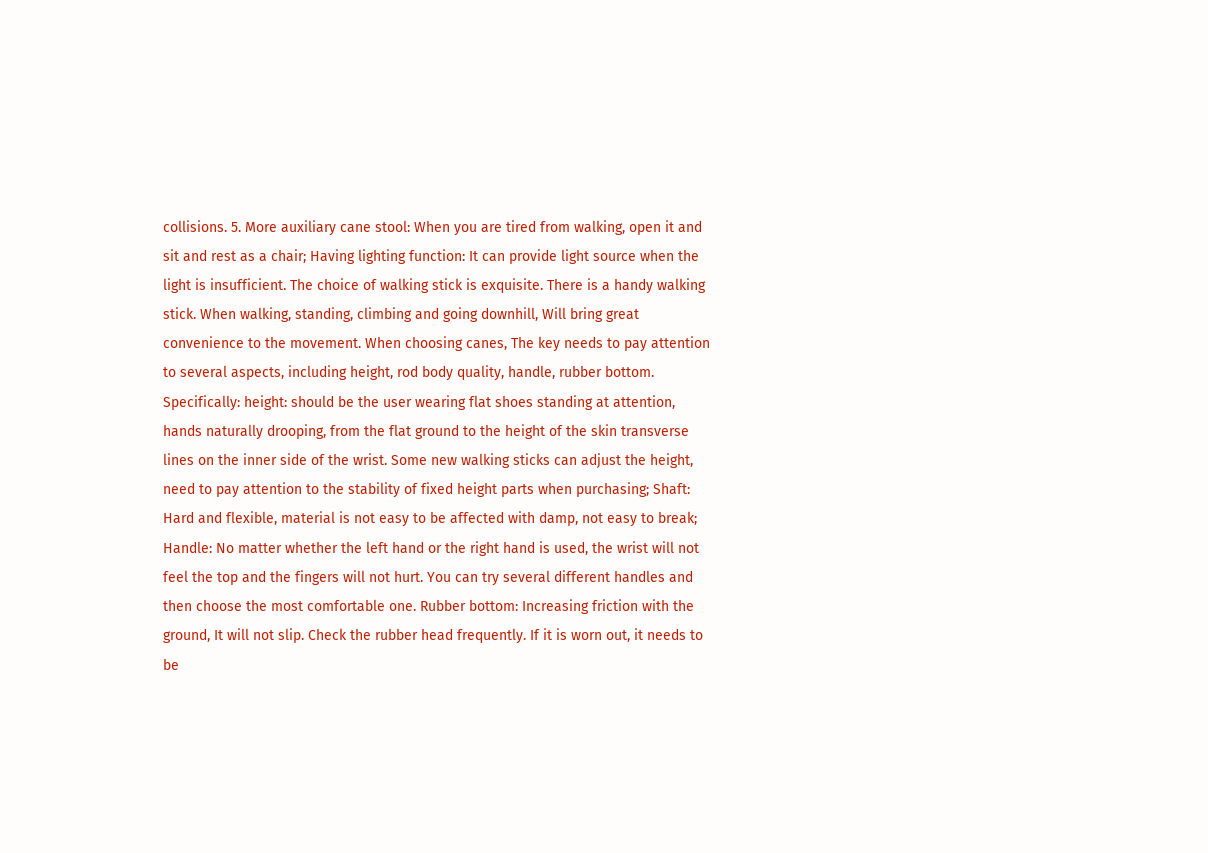collisions. 5. More auxiliary cane stool: When you are tired from walking, open it and sit and rest as a chair; Having lighting function: It can provide light source when the light is insufficient. The choice of walking stick is exquisite. There is a handy walking stick. When walking, standing, climbing and going downhill, Will bring great convenience to the movement. When choosing canes, The key needs to pay attention to several aspects, including height, rod body quality, handle, rubber bottom. Specifically: height: should be the user wearing flat shoes standing at attention, hands naturally drooping, from the flat ground to the height of the skin transverse lines on the inner side of the wrist. Some new walking sticks can adjust the height, need to pay attention to the stability of fixed height parts when purchasing; Shaft: Hard and flexible, material is not easy to be affected with damp, not easy to break; Handle: No matter whether the left hand or the right hand is used, the wrist will not feel the top and the fingers will not hurt. You can try several different handles and then choose the most comfortable one. Rubber bottom: Increasing friction with the ground, It will not slip. Check the rubber head frequently. If it is worn out, it needs to be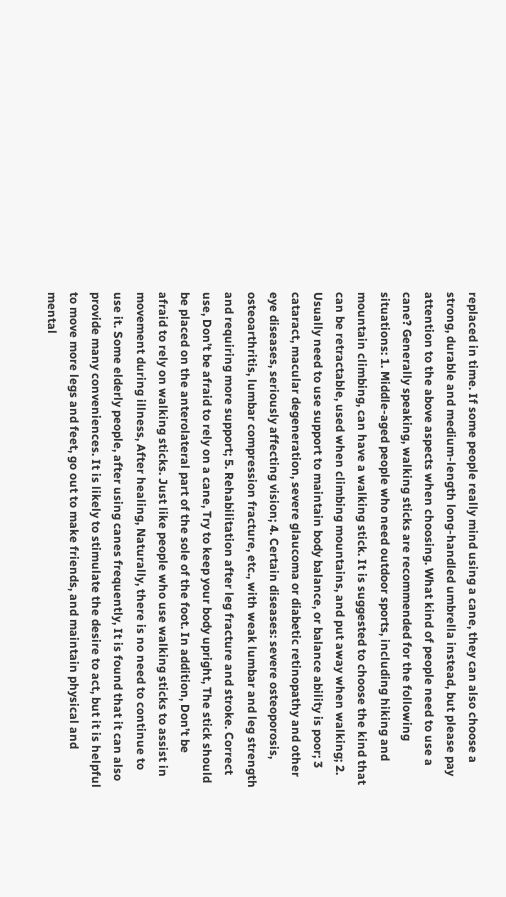replaced in time. If some people really mind using a cane, they can also choose a strong, durable and medium-length long-handled umbrella instead, but please pay attention to the above aspects when choosing. What kind of people need to use a cane? Generally speaking, walking sticks are recommended for the following situations: 1. Middle-aged people who need outdoor sports, including hiking and mountain climbing, can have a walking stick. It is suggested to choose the kind that can be retractable, used when climbing mountains, and put away when walking; 2. Usually need to use support to maintain body balance, or balance ability is poor; 3 cataract, macular degeneration, severe glaucoma or diabetic retinopathy and other eye diseases, seriously affecting vision; 4. Certain diseases: severe osteoporosis, osteoarthritis, lumbar compression fracture, etc., with weak lumbar and leg strength and requiring more support; 5. Rehabilitation after leg fracture and stroke. Correct use, Don’t be afraid to rely on a cane, Try to keep your body upright, The stick should be placed on the anterolateral part of the sole of the foot. In addition, Don’t be afraid to rely on walking sticks. Just like people who use walking sticks to assist in movement during illness, After healing, Naturally, there is no need to continue to use it. Some elderly people, after using canes frequently, It is found that it can also provide many conveniences. It is likely to stimulate the desire to act, but it is helpful to move more legs and feet, go out to make friends, and maintain physical and mental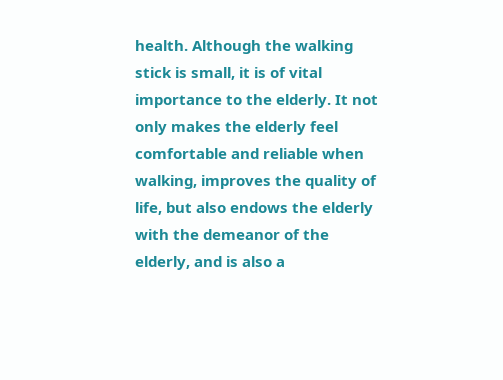health. Although the walking stick is small, it is of vital importance to the elderly. It not only makes the elderly feel comfortable and reliable when walking, improves the quality of life, but also endows the elderly with the demeanor of the elderly, and is also a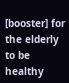[booster] for the elderly to be healthy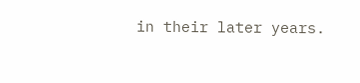in their later years.